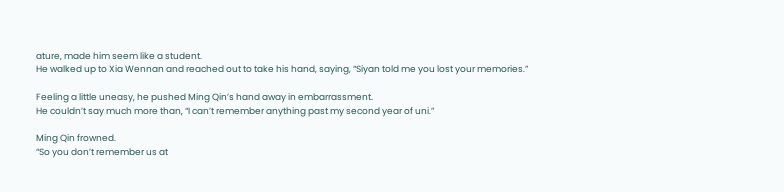ature, made him seem like a student.
He walked up to Xia Wennan and reached out to take his hand, saying, “Siyan told me you lost your memories.”

Feeling a little uneasy, he pushed Ming Qin’s hand away in embarrassment.
He couldn’t say much more than, “I can’t remember anything past my second year of uni.”

Ming Qin frowned.
“So you don’t remember us at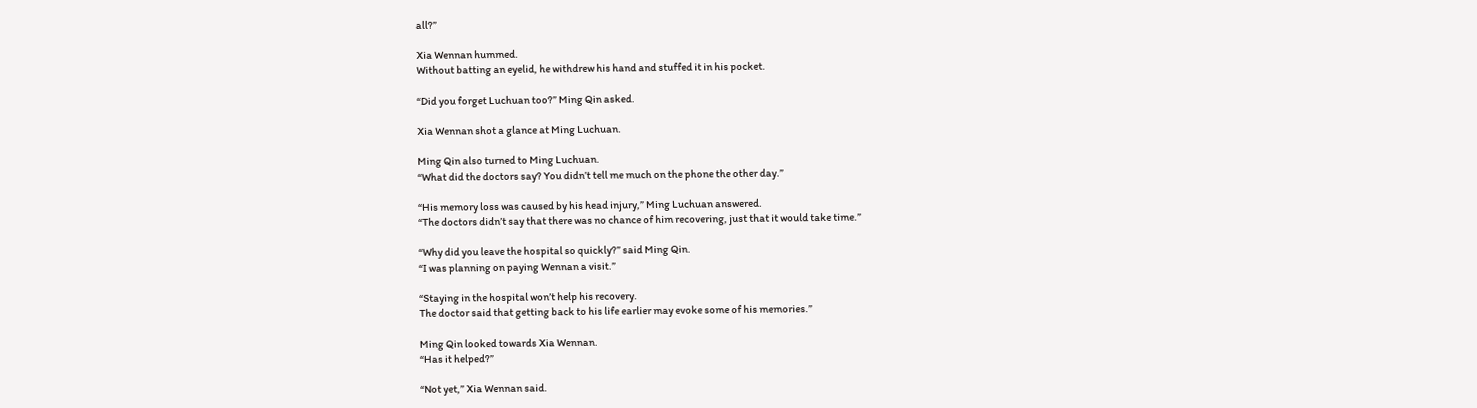all?”

Xia Wennan hummed.
Without batting an eyelid, he withdrew his hand and stuffed it in his pocket.

“Did you forget Luchuan too?” Ming Qin asked.

Xia Wennan shot a glance at Ming Luchuan.

Ming Qin also turned to Ming Luchuan.
“What did the doctors say? You didn’t tell me much on the phone the other day.”

“His memory loss was caused by his head injury,” Ming Luchuan answered.
“The doctors didn’t say that there was no chance of him recovering, just that it would take time.”

“Why did you leave the hospital so quickly?” said Ming Qin.
“I was planning on paying Wennan a visit.”

“Staying in the hospital won’t help his recovery.
The doctor said that getting back to his life earlier may evoke some of his memories.”

Ming Qin looked towards Xia Wennan.
“Has it helped?”

“Not yet,” Xia Wennan said.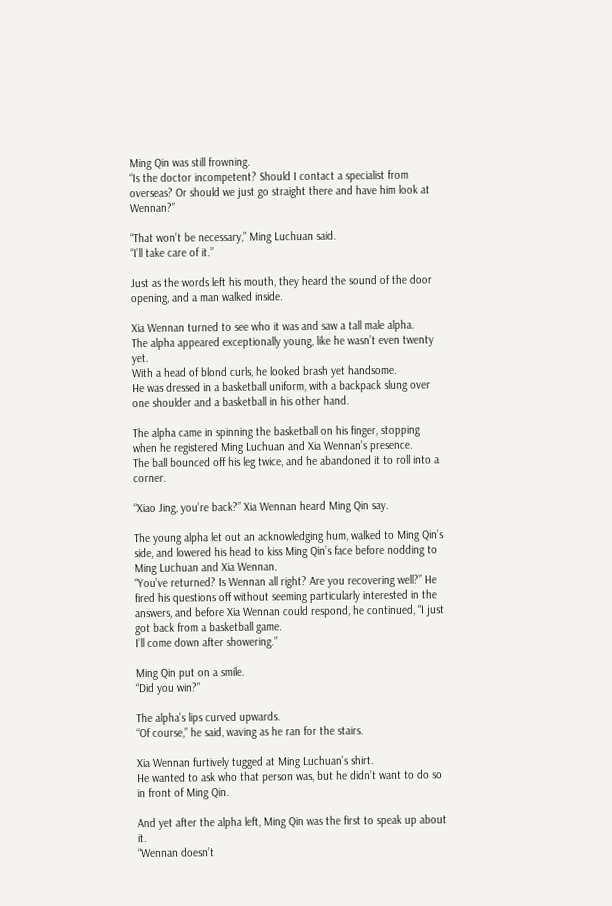Ming Qin was still frowning.
“Is the doctor incompetent? Should I contact a specialist from overseas? Or should we just go straight there and have him look at Wennan?”

“That won’t be necessary,” Ming Luchuan said.
“I’ll take care of it.”

Just as the words left his mouth, they heard the sound of the door opening, and a man walked inside.

Xia Wennan turned to see who it was and saw a tall male alpha.
The alpha appeared exceptionally young, like he wasn’t even twenty yet.
With a head of blond curls, he looked brash yet handsome.
He was dressed in a basketball uniform, with a backpack slung over one shoulder and a basketball in his other hand.

The alpha came in spinning the basketball on his finger, stopping when he registered Ming Luchuan and Xia Wennan’s presence.
The ball bounced off his leg twice, and he abandoned it to roll into a corner.

“Xiao Jing, you’re back?” Xia Wennan heard Ming Qin say.

The young alpha let out an acknowledging hum, walked to Ming Qin’s side, and lowered his head to kiss Ming Qin’s face before nodding to Ming Luchuan and Xia Wennan.
“You’ve returned? Is Wennan all right? Are you recovering well?” He fired his questions off without seeming particularly interested in the answers, and before Xia Wennan could respond, he continued, “I just got back from a basketball game.
I’ll come down after showering.”

Ming Qin put on a smile.
“Did you win?”

The alpha’s lips curved upwards.
“Of course,” he said, waving as he ran for the stairs.

Xia Wennan furtively tugged at Ming Luchuan’s shirt.
He wanted to ask who that person was, but he didn’t want to do so in front of Ming Qin.

And yet after the alpha left, Ming Qin was the first to speak up about it.
“Wennan doesn’t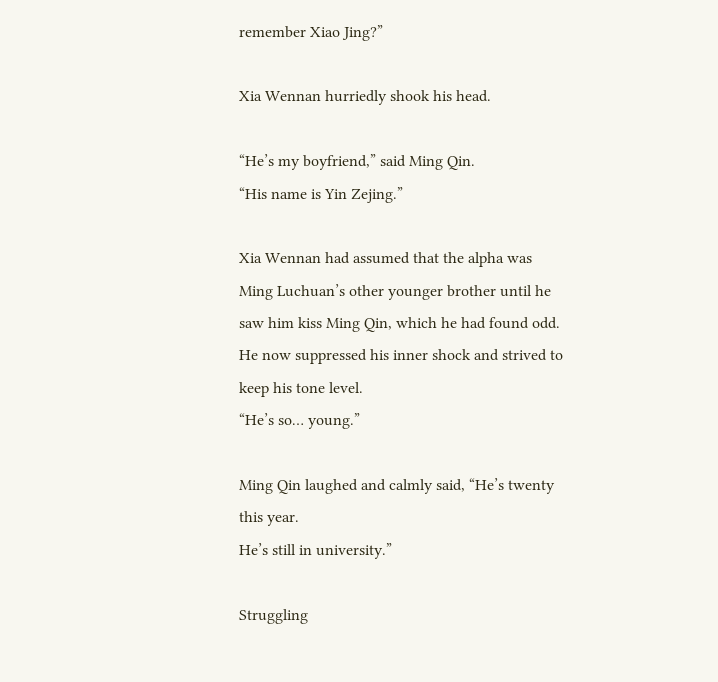remember Xiao Jing?”

Xia Wennan hurriedly shook his head.

“He’s my boyfriend,” said Ming Qin.
“His name is Yin Zejing.”

Xia Wennan had assumed that the alpha was Ming Luchuan’s other younger brother until he saw him kiss Ming Qin, which he had found odd.
He now suppressed his inner shock and strived to keep his tone level.
“He’s so… young.”

Ming Qin laughed and calmly said, “He’s twenty this year.
He’s still in university.”

Struggling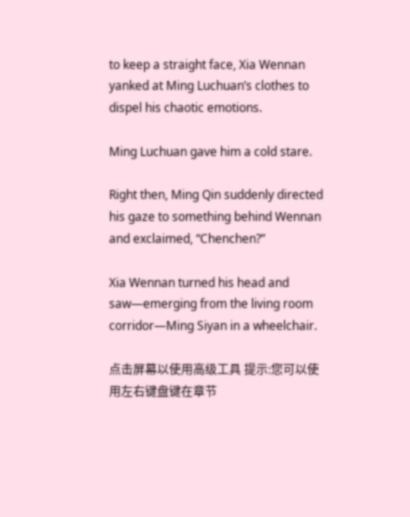to keep a straight face, Xia Wennan yanked at Ming Luchuan’s clothes to dispel his chaotic emotions.

Ming Luchuan gave him a cold stare.

Right then, Ming Qin suddenly directed his gaze to something behind Wennan and exclaimed, “Chenchen?”

Xia Wennan turned his head and saw—emerging from the living room corridor—Ming Siyan in a wheelchair.

点击屏幕以使用高级工具 提示:您可以使用左右键盘键在章节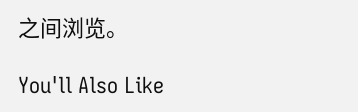之间浏览。

You'll Also Like